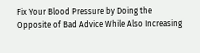Fix Your Blood Pressure by Doing the Opposite of Bad Advice While Also Increasing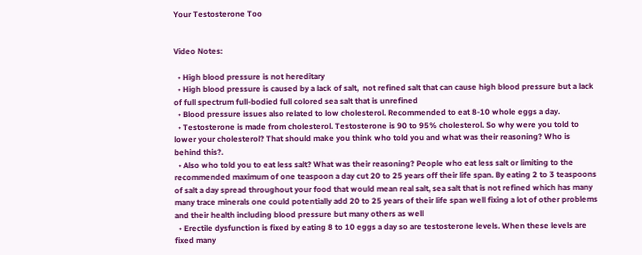Your Testosterone Too


Video Notes:

  • High blood pressure is not hereditary
  • High blood pressure is caused by a lack of salt,  not refined salt that can cause high blood pressure but a lack of full spectrum full-bodied full colored sea salt that is unrefined
  • Blood pressure issues also related to low cholesterol. Recommended to eat 8-10 whole eggs a day.
  • Testosterone is made from cholesterol. Testosterone is 90 to 95% cholesterol. So why were you told to lower your cholesterol? That should make you think who told you and what was their reasoning? Who is behind this?.
  • Also who told you to eat less salt? What was their reasoning? People who eat less salt or limiting to the recommended maximum of one teaspoon a day cut 20 to 25 years off their life span. By eating 2 to 3 teaspoons of salt a day spread throughout your food that would mean real salt, sea salt that is not refined which has many many trace minerals one could potentially add 20 to 25 years of their life span well fixing a lot of other problems and their health including blood pressure but many others as well
  • Erectile dysfunction is fixed by eating 8 to 10 eggs a day so are testosterone levels. When these levels are fixed many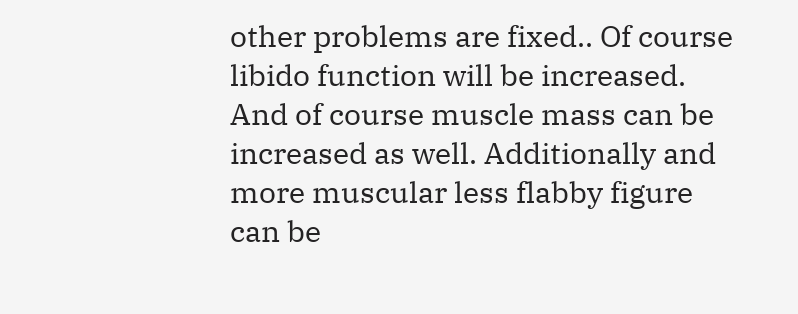other problems are fixed.. Of course libido function will be increased. And of course muscle mass can be increased as well. Additionally and more muscular less flabby figure can be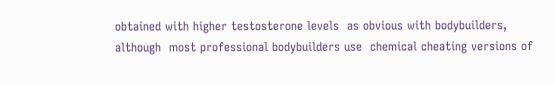obtained with higher testosterone levels  as obvious with bodybuilders, although  most professional bodybuilders use  chemical cheating versions of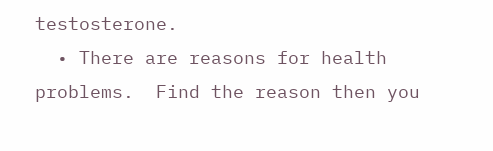testosterone.
  • There are reasons for health problems.  Find the reason then you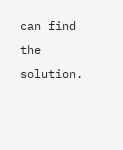can find the solution.